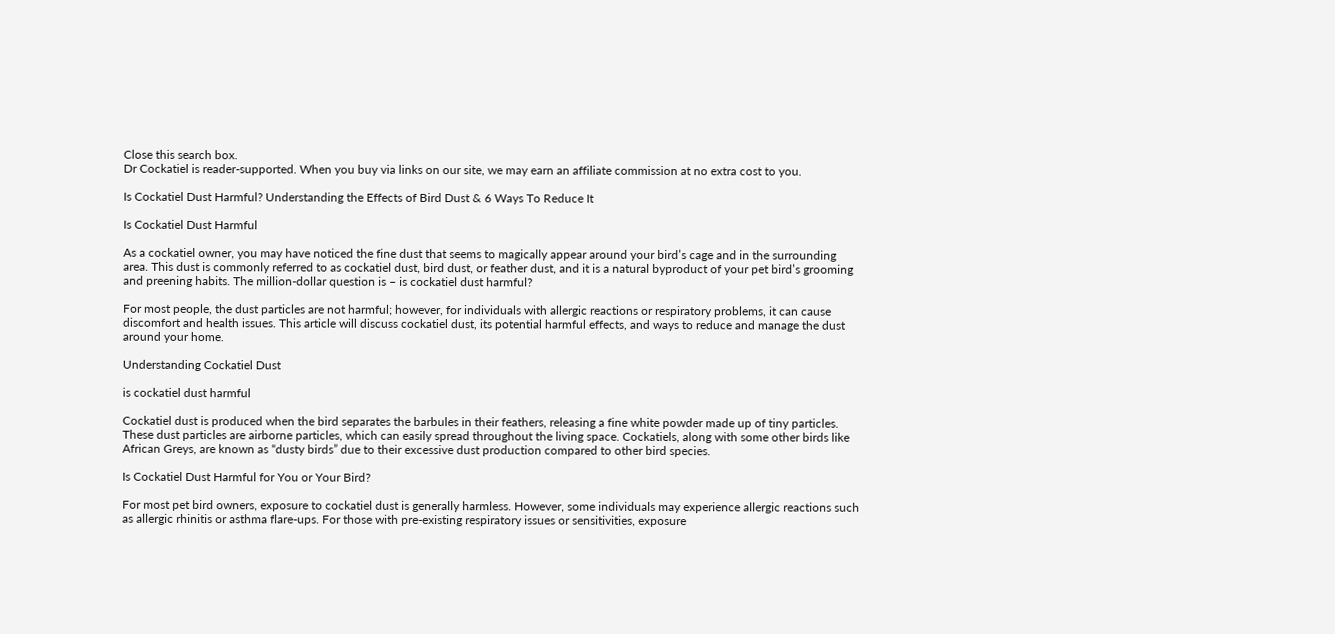Close this search box.
Dr Cockatiel is reader-supported. When you buy via links on our site, we may earn an affiliate commission at no extra cost to you.

Is Cockatiel Dust Harmful? Understanding the Effects of Bird Dust & 6 Ways To Reduce It

Is Cockatiel Dust Harmful

As a cockatiel owner, you may have noticed the fine dust that seems to magically appear around your bird’s cage and in the surrounding area. This dust is commonly referred to as cockatiel dust, bird dust, or feather dust, and it is a natural byproduct of your pet bird’s grooming and preening habits. The million-dollar question is – is cockatiel dust harmful?

For most people, the dust particles are not harmful; however, for individuals with allergic reactions or respiratory problems, it can cause discomfort and health issues. This article will discuss cockatiel dust, its potential harmful effects, and ways to reduce and manage the dust around your home.

Understanding Cockatiel Dust

is cockatiel dust harmful

Cockatiel dust is produced when the bird separates the barbules in their feathers, releasing a fine white powder made up of tiny particles. These dust particles are airborne particles, which can easily spread throughout the living space. Cockatiels, along with some other birds like African Greys, are known as “dusty birds” due to their excessive dust production compared to other bird species.

Is Cockatiel Dust Harmful for You or Your Bird?

For most pet bird owners, exposure to cockatiel dust is generally harmless. However, some individuals may experience allergic reactions such as allergic rhinitis or asthma flare-ups. For those with pre-existing respiratory issues or sensitivities, exposure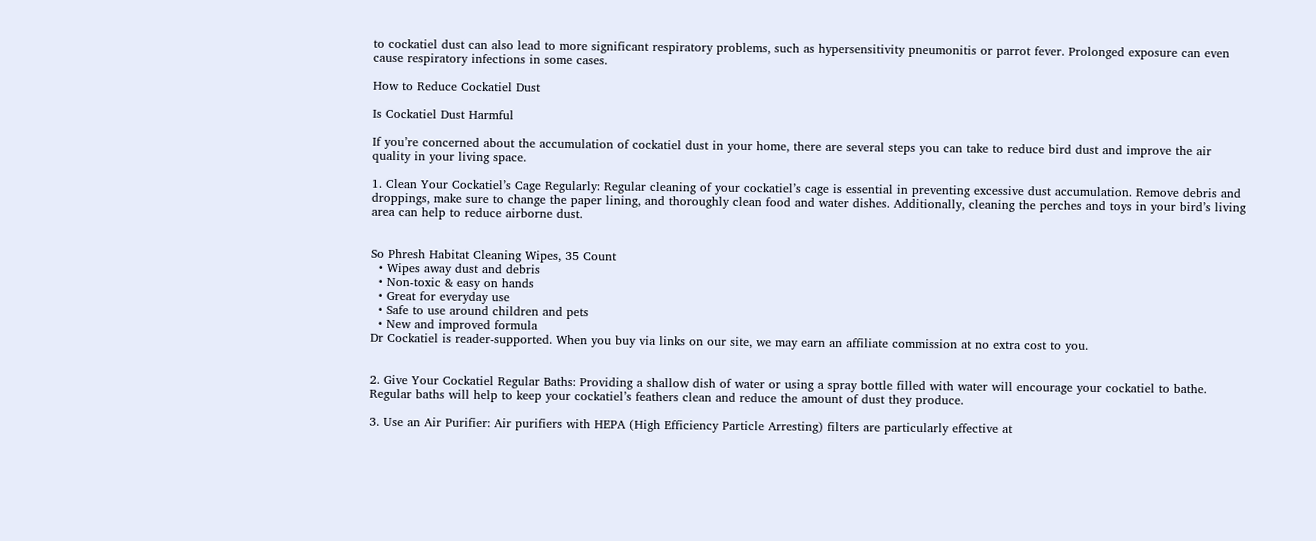to cockatiel dust can also lead to more significant respiratory problems, such as hypersensitivity pneumonitis or parrot fever. Prolonged exposure can even cause respiratory infections in some cases.

How to Reduce Cockatiel Dust

Is Cockatiel Dust Harmful

If you’re concerned about the accumulation of cockatiel dust in your home, there are several steps you can take to reduce bird dust and improve the air quality in your living space.

1. Clean Your Cockatiel’s Cage Regularly: Regular cleaning of your cockatiel’s cage is essential in preventing excessive dust accumulation. Remove debris and droppings, make sure to change the paper lining, and thoroughly clean food and water dishes. Additionally, cleaning the perches and toys in your bird’s living area can help to reduce airborne dust.


So Phresh Habitat Cleaning Wipes, 35 Count
  • Wipes away dust and debris
  • Non-toxic & easy on hands
  • Great for everyday use
  • Safe to use around children and pets
  • New and improved formula
Dr Cockatiel is reader-supported. When you buy via links on our site, we may earn an affiliate commission at no extra cost to you.


2. Give Your Cockatiel Regular Baths: Providing a shallow dish of water or using a spray bottle filled with water will encourage your cockatiel to bathe. Regular baths will help to keep your cockatiel’s feathers clean and reduce the amount of dust they produce.

3. Use an Air Purifier: Air purifiers with HEPA (High Efficiency Particle Arresting) filters are particularly effective at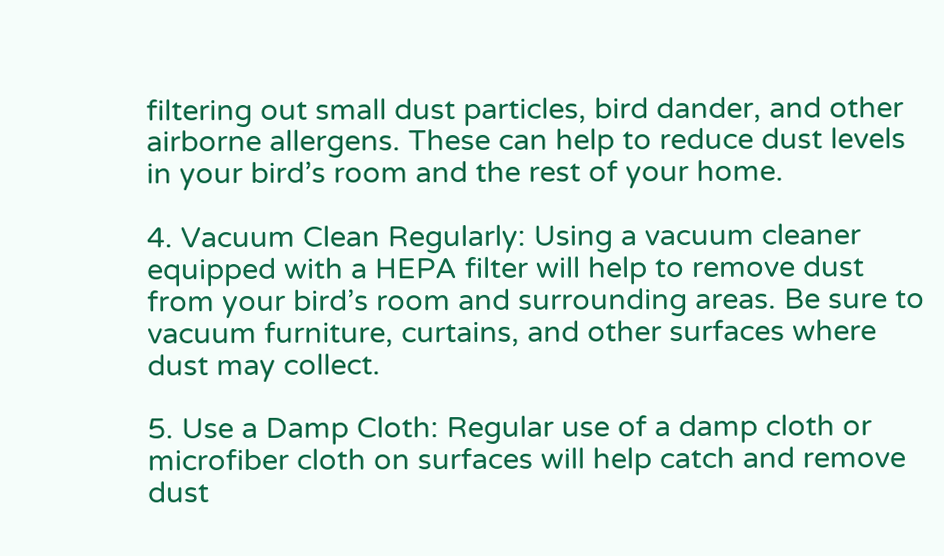filtering out small dust particles, bird dander, and other airborne allergens. These can help to reduce dust levels in your bird’s room and the rest of your home.

4. Vacuum Clean Regularly: Using a vacuum cleaner equipped with a HEPA filter will help to remove dust from your bird’s room and surrounding areas. Be sure to vacuum furniture, curtains, and other surfaces where dust may collect.

5. Use a Damp Cloth: Regular use of a damp cloth or microfiber cloth on surfaces will help catch and remove dust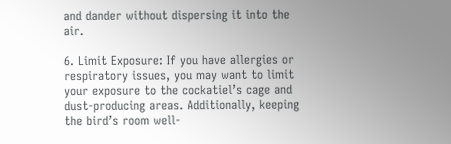and dander without dispersing it into the air.

6. Limit Exposure: If you have allergies or respiratory issues, you may want to limit your exposure to the cockatiel’s cage and dust-producing areas. Additionally, keeping the bird’s room well-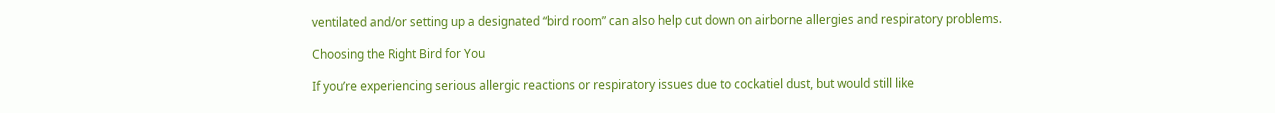ventilated and/or setting up a designated “bird room” can also help cut down on airborne allergies and respiratory problems.

Choosing the Right Bird for You

If you’re experiencing serious allergic reactions or respiratory issues due to cockatiel dust, but would still like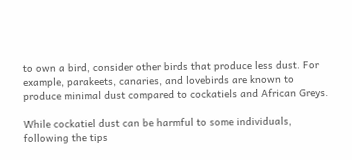to own a bird, consider other birds that produce less dust. For example, parakeets, canaries, and lovebirds are known to produce minimal dust compared to cockatiels and African Greys.

While cockatiel dust can be harmful to some individuals, following the tips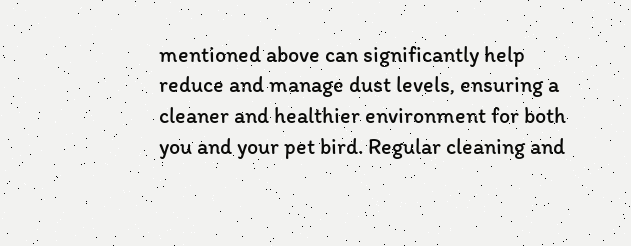mentioned above can significantly help reduce and manage dust levels, ensuring a cleaner and healthier environment for both you and your pet bird. Regular cleaning and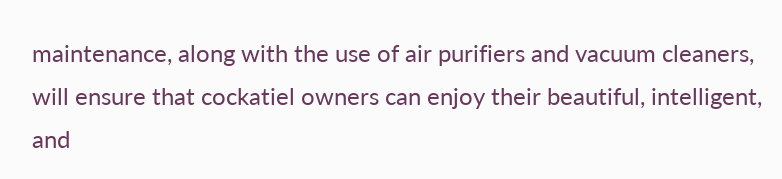maintenance, along with the use of air purifiers and vacuum cleaners, will ensure that cockatiel owners can enjoy their beautiful, intelligent, and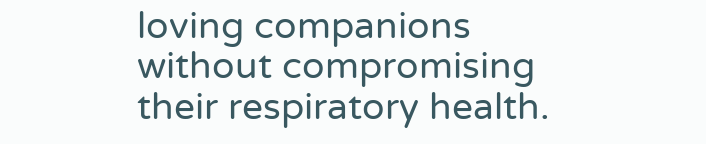loving companions without compromising their respiratory health.